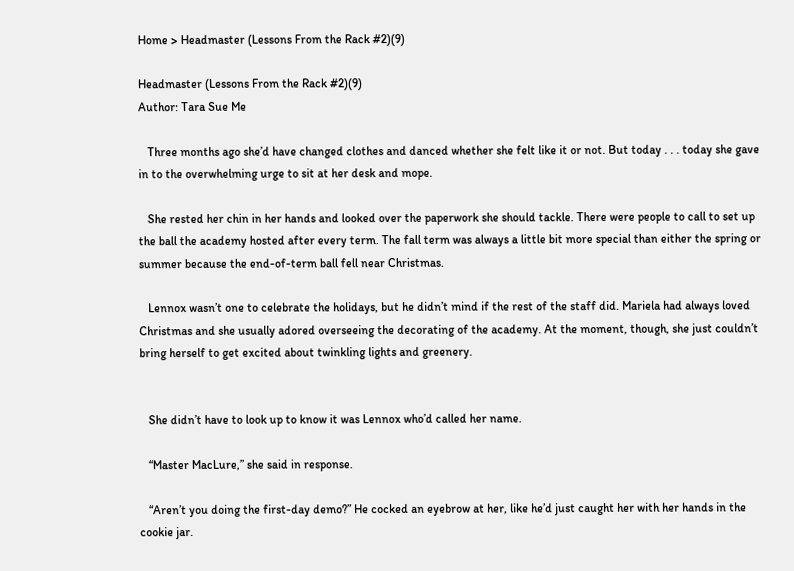Home > Headmaster (Lessons From the Rack #2)(9)

Headmaster (Lessons From the Rack #2)(9)
Author: Tara Sue Me

   Three months ago she’d have changed clothes and danced whether she felt like it or not. But today . . . today she gave in to the overwhelming urge to sit at her desk and mope.

   She rested her chin in her hands and looked over the paperwork she should tackle. There were people to call to set up the ball the academy hosted after every term. The fall term was always a little bit more special than either the spring or summer because the end-of-term ball fell near Christmas.

   Lennox wasn’t one to celebrate the holidays, but he didn’t mind if the rest of the staff did. Mariela had always loved Christmas and she usually adored overseeing the decorating of the academy. At the moment, though, she just couldn’t bring herself to get excited about twinkling lights and greenery.


   She didn’t have to look up to know it was Lennox who’d called her name.

   “Master MacLure,” she said in response.

   “Aren’t you doing the first-day demo?” He cocked an eyebrow at her, like he’d just caught her with her hands in the cookie jar.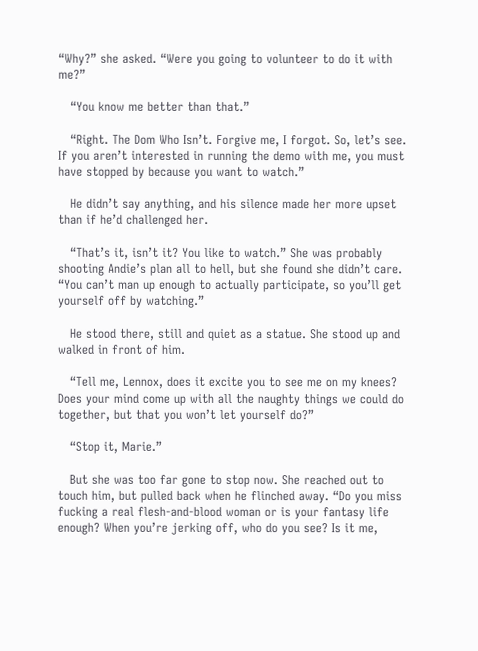“Why?” she asked. “Were you going to volunteer to do it with me?”

   “You know me better than that.”

   “Right. The Dom Who Isn’t. Forgive me, I forgot. So, let’s see. If you aren’t interested in running the demo with me, you must have stopped by because you want to watch.”

   He didn’t say anything, and his silence made her more upset than if he’d challenged her.

   “That’s it, isn’t it? You like to watch.” She was probably shooting Andie’s plan all to hell, but she found she didn’t care. “You can’t man up enough to actually participate, so you’ll get yourself off by watching.”

   He stood there, still and quiet as a statue. She stood up and walked in front of him.

   “Tell me, Lennox, does it excite you to see me on my knees? Does your mind come up with all the naughty things we could do together, but that you won’t let yourself do?”

   “Stop it, Marie.”

   But she was too far gone to stop now. She reached out to touch him, but pulled back when he flinched away. “Do you miss fucking a real flesh-and-blood woman or is your fantasy life enough? When you’re jerking off, who do you see? Is it me,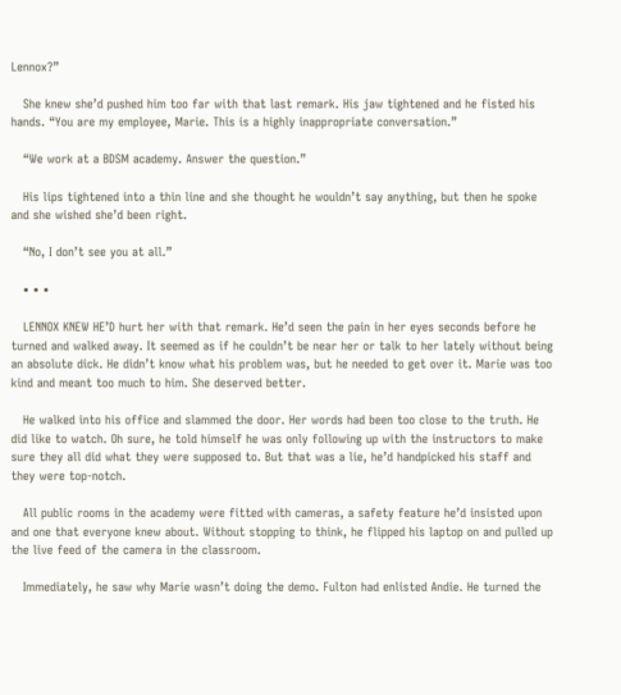Lennox?”

   She knew she’d pushed him too far with that last remark. His jaw tightened and he fisted his hands. “You are my employee, Marie. This is a highly inappropriate conversation.”

   “We work at a BDSM academy. Answer the question.”

   His lips tightened into a thin line and she thought he wouldn’t say anything, but then he spoke and she wished she’d been right.

   “No, I don’t see you at all.”

   • • •

   LENNOX KNEW HE’D hurt her with that remark. He’d seen the pain in her eyes seconds before he turned and walked away. It seemed as if he couldn’t be near her or talk to her lately without being an absolute dick. He didn’t know what his problem was, but he needed to get over it. Marie was too kind and meant too much to him. She deserved better.

   He walked into his office and slammed the door. Her words had been too close to the truth. He did like to watch. Oh sure, he told himself he was only following up with the instructors to make sure they all did what they were supposed to. But that was a lie, he’d handpicked his staff and they were top-notch.

   All public rooms in the academy were fitted with cameras, a safety feature he’d insisted upon and one that everyone knew about. Without stopping to think, he flipped his laptop on and pulled up the live feed of the camera in the classroom.

   Immediately, he saw why Marie wasn’t doing the demo. Fulton had enlisted Andie. He turned the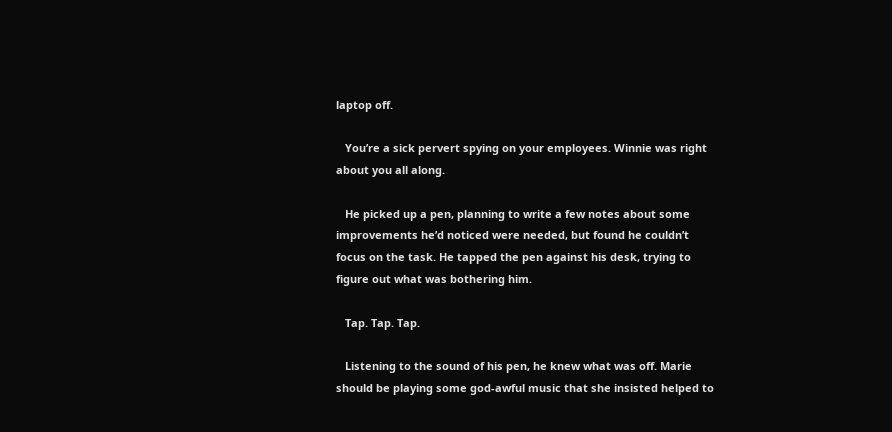laptop off.

   You’re a sick pervert spying on your employees. Winnie was right about you all along.

   He picked up a pen, planning to write a few notes about some improvements he’d noticed were needed, but found he couldn’t focus on the task. He tapped the pen against his desk, trying to figure out what was bothering him.

   Tap. Tap. Tap.

   Listening to the sound of his pen, he knew what was off. Marie should be playing some god-awful music that she insisted helped to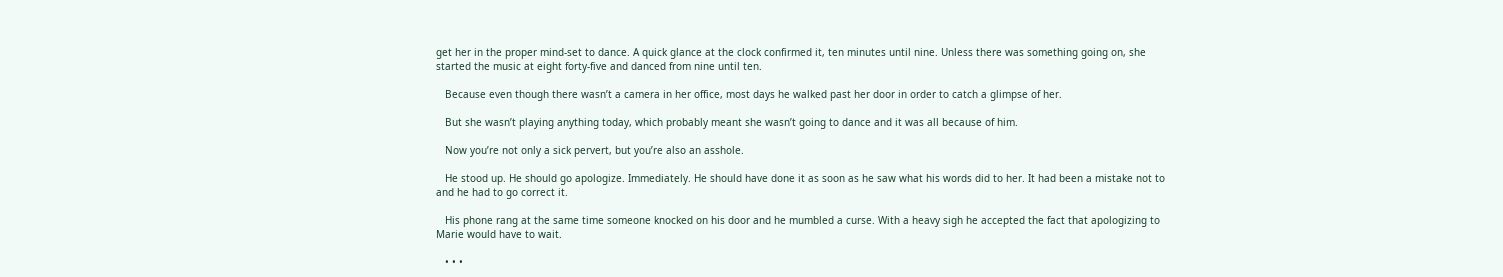get her in the proper mind-set to dance. A quick glance at the clock confirmed it, ten minutes until nine. Unless there was something going on, she started the music at eight forty-five and danced from nine until ten.

   Because even though there wasn’t a camera in her office, most days he walked past her door in order to catch a glimpse of her.

   But she wasn’t playing anything today, which probably meant she wasn’t going to dance and it was all because of him.

   Now you’re not only a sick pervert, but you’re also an asshole.

   He stood up. He should go apologize. Immediately. He should have done it as soon as he saw what his words did to her. It had been a mistake not to and he had to go correct it.

   His phone rang at the same time someone knocked on his door and he mumbled a curse. With a heavy sigh he accepted the fact that apologizing to Marie would have to wait.

   • • •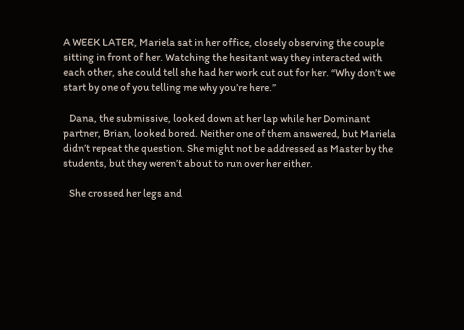A WEEK LATER, Mariela sat in her office, closely observing the couple sitting in front of her. Watching the hesitant way they interacted with each other, she could tell she had her work cut out for her. “Why don’t we start by one of you telling me why you’re here.”

   Dana, the submissive, looked down at her lap while her Dominant partner, Brian, looked bored. Neither one of them answered, but Mariela didn’t repeat the question. She might not be addressed as Master by the students, but they weren’t about to run over her either.

   She crossed her legs and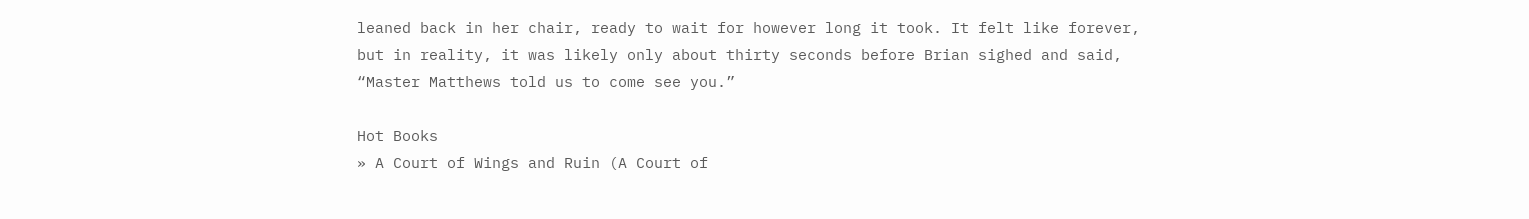leaned back in her chair, ready to wait for however long it took. It felt like forever, but in reality, it was likely only about thirty seconds before Brian sighed and said, “Master Matthews told us to come see you.”

Hot Books
» A Court of Wings and Ruin (A Court of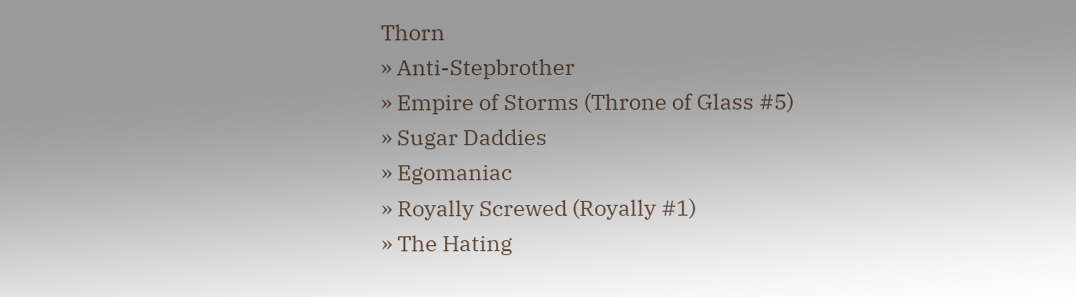Thorn
» Anti-Stepbrother
» Empire of Storms (Throne of Glass #5)
» Sugar Daddies
» Egomaniac
» Royally Screwed (Royally #1)
» The Hating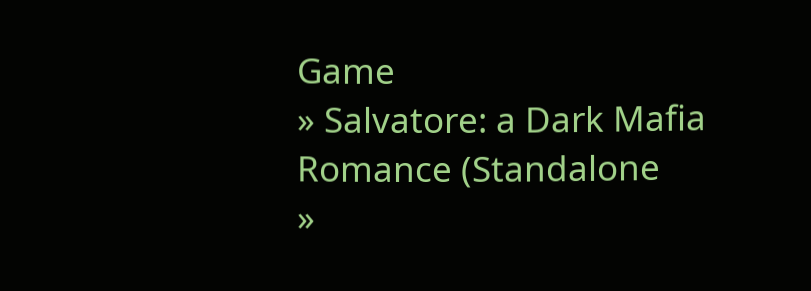Game
» Salvatore: a Dark Mafia Romance (Standalone
»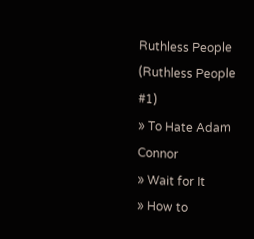Ruthless People (Ruthless People #1)
» To Hate Adam Connor
» Wait for It
» How to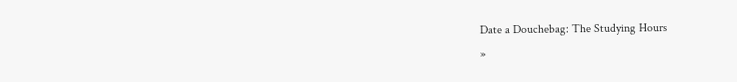Date a Douchebag: The Studying Hours
»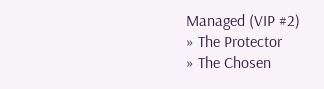Managed (VIP #2)
» The Protector
» The Chosen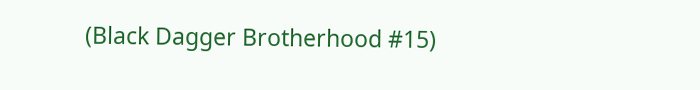(Black Dagger Brotherhood #15)